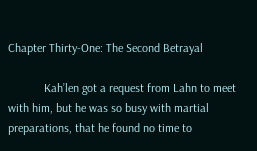Chapter Thirty-One: The Second Betrayal

            Kah’len got a request from Lahn to meet with him, but he was so busy with martial preparations, that he found no time to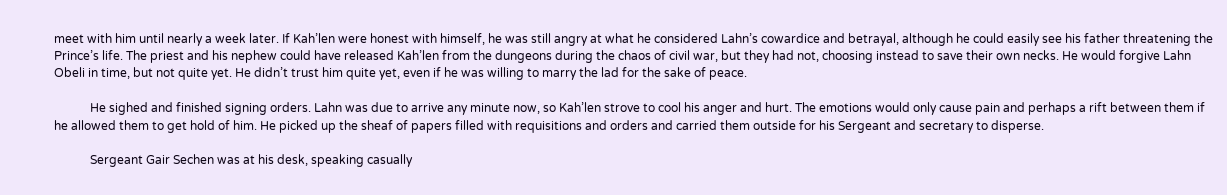meet with him until nearly a week later. If Kah’len were honest with himself, he was still angry at what he considered Lahn’s cowardice and betrayal, although he could easily see his father threatening the Prince’s life. The priest and his nephew could have released Kah’len from the dungeons during the chaos of civil war, but they had not, choosing instead to save their own necks. He would forgive Lahn Obeli in time, but not quite yet. He didn’t trust him quite yet, even if he was willing to marry the lad for the sake of peace.

            He sighed and finished signing orders. Lahn was due to arrive any minute now, so Kah’len strove to cool his anger and hurt. The emotions would only cause pain and perhaps a rift between them if he allowed them to get hold of him. He picked up the sheaf of papers filled with requisitions and orders and carried them outside for his Sergeant and secretary to disperse.

            Sergeant Gair Sechen was at his desk, speaking casually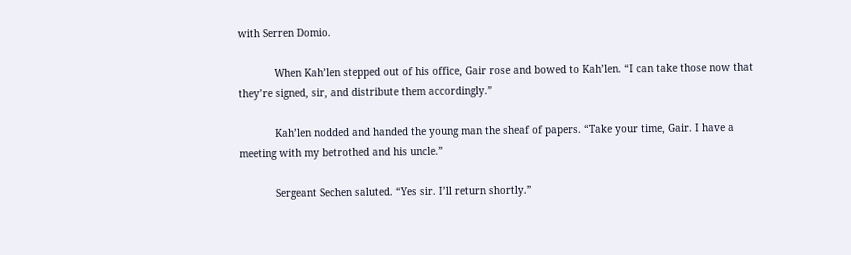with Serren Domio.

            When Kah’len stepped out of his office, Gair rose and bowed to Kah’len. “I can take those now that they’re signed, sir, and distribute them accordingly.”

            Kah’len nodded and handed the young man the sheaf of papers. “Take your time, Gair. I have a meeting with my betrothed and his uncle.”

            Sergeant Sechen saluted. “Yes sir. I’ll return shortly.”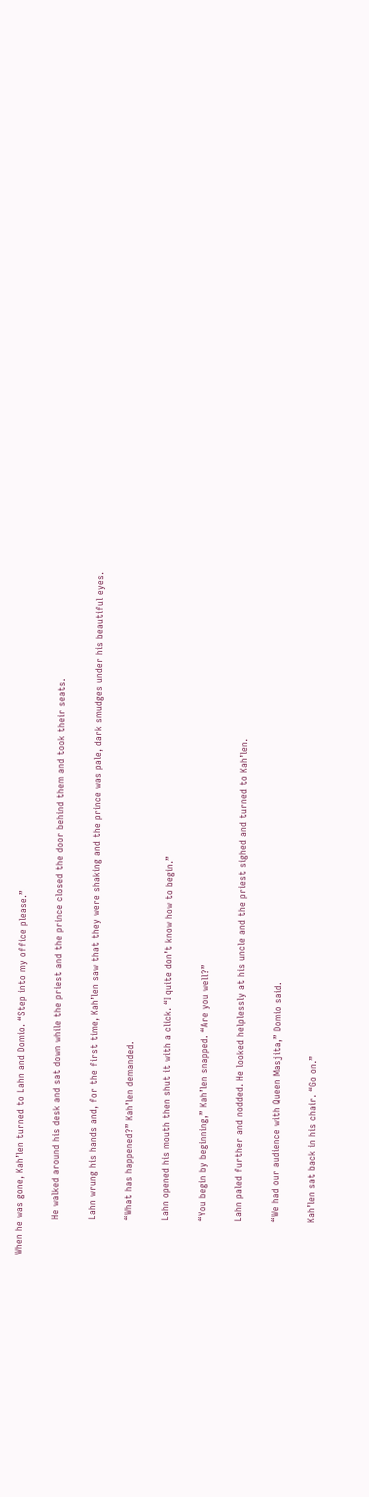When he was gone, Kah’len turned to Lahn and Domio. “Step into my office please.”

            He walked around his desk and sat down while the priest and the prince closed the door behind them and took their seats.

            Lahn wrung his hands and, for the first time, Kah’len saw that they were shaking and the prince was pale, dark smudges under his beautiful eyes.

            “What has happened?” Kah’len demanded.

            Lahn opened his mouth then shut it with a click. “I quite don’t know how to begin.”

            “You begin by beginning,” Kah’len snapped. “Are you well?”

            Lahn paled further and nodded. He looked helplessly at his uncle and the priest sighed and turned to Kah’len.

            “We had our audience with Queen Masjita,” Domio said.

            Kah’len sat back in his chair. “Go on.”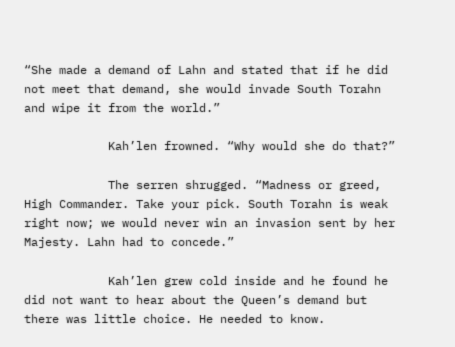“She made a demand of Lahn and stated that if he did not meet that demand, she would invade South Torahn and wipe it from the world.”

            Kah’len frowned. “Why would she do that?”

            The serren shrugged. “Madness or greed, High Commander. Take your pick. South Torahn is weak right now; we would never win an invasion sent by her Majesty. Lahn had to concede.”

            Kah’len grew cold inside and he found he did not want to hear about the Queen’s demand but there was little choice. He needed to know.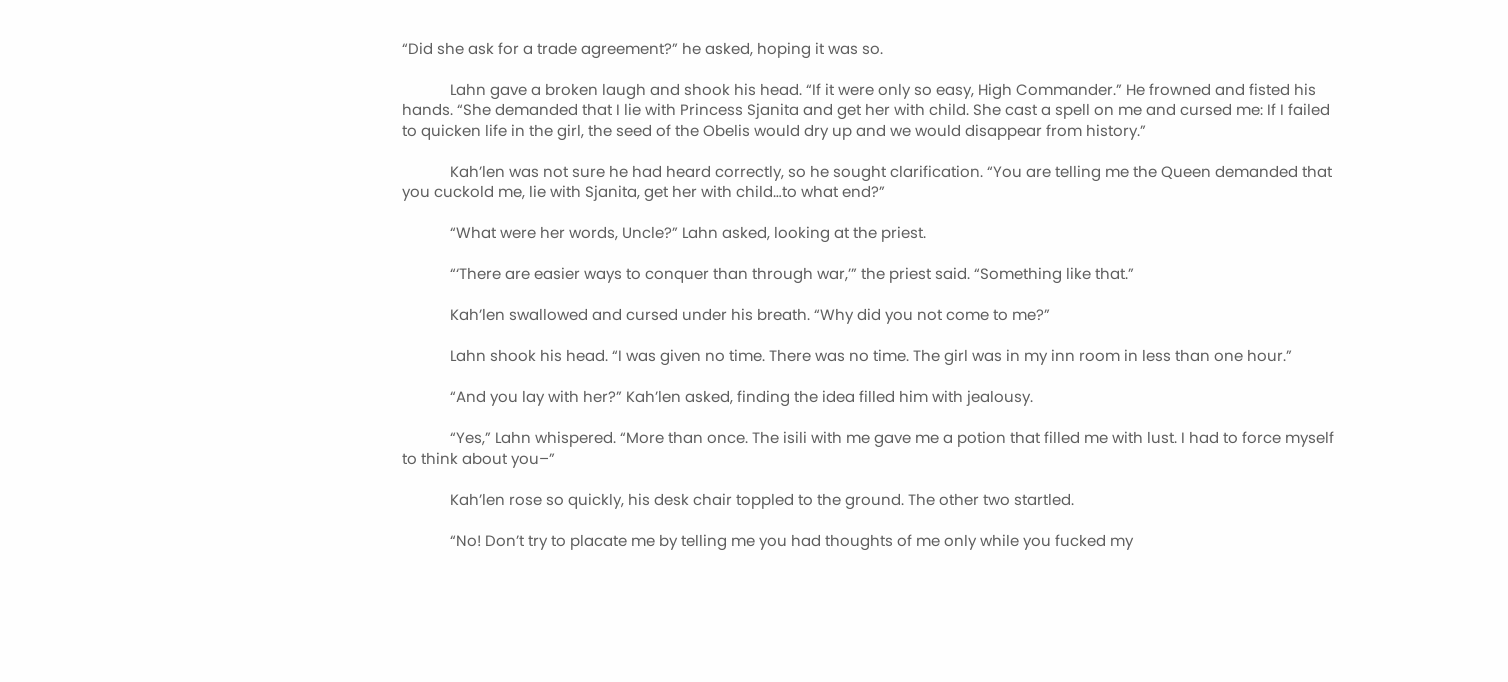“Did she ask for a trade agreement?” he asked, hoping it was so.

            Lahn gave a broken laugh and shook his head. “If it were only so easy, High Commander.” He frowned and fisted his hands. “She demanded that I lie with Princess Sjanita and get her with child. She cast a spell on me and cursed me: If I failed to quicken life in the girl, the seed of the Obelis would dry up and we would disappear from history.”

            Kah’len was not sure he had heard correctly, so he sought clarification. “You are telling me the Queen demanded that you cuckold me, lie with Sjanita, get her with child…to what end?”

            “What were her words, Uncle?” Lahn asked, looking at the priest.

            “‘There are easier ways to conquer than through war,’” the priest said. “Something like that.”

            Kah’len swallowed and cursed under his breath. “Why did you not come to me?”

            Lahn shook his head. “I was given no time. There was no time. The girl was in my inn room in less than one hour.”

            “And you lay with her?” Kah’len asked, finding the idea filled him with jealousy.

            “Yes,” Lahn whispered. “More than once. The isili with me gave me a potion that filled me with lust. I had to force myself to think about you–”

            Kah’len rose so quickly, his desk chair toppled to the ground. The other two startled.

            “No! Don’t try to placate me by telling me you had thoughts of me only while you fucked my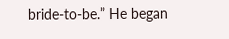bride-to-be.” He began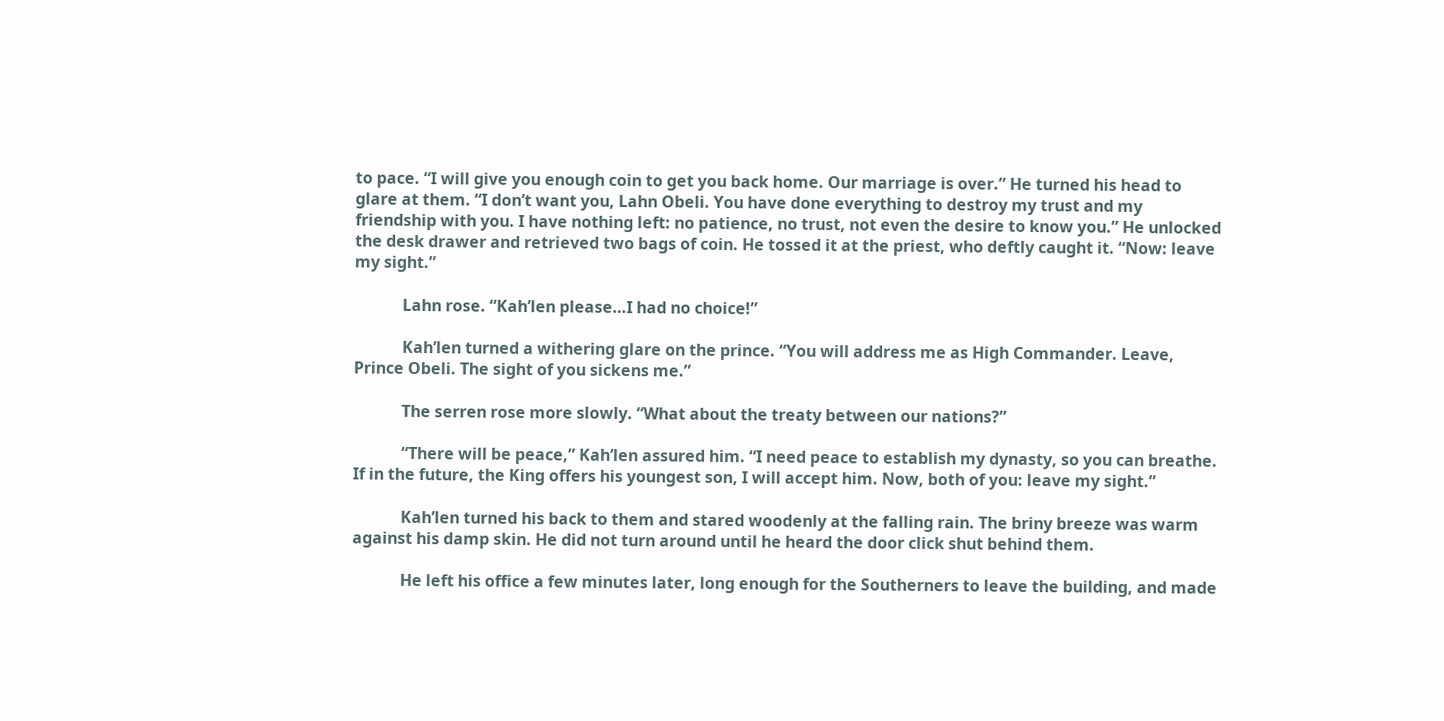to pace. “I will give you enough coin to get you back home. Our marriage is over.” He turned his head to glare at them. “I don’t want you, Lahn Obeli. You have done everything to destroy my trust and my friendship with you. I have nothing left: no patience, no trust, not even the desire to know you.” He unlocked the desk drawer and retrieved two bags of coin. He tossed it at the priest, who deftly caught it. “Now: leave my sight.”

            Lahn rose. “Kah’len please…I had no choice!”

            Kah’len turned a withering glare on the prince. “You will address me as High Commander. Leave, Prince Obeli. The sight of you sickens me.”

            The serren rose more slowly. “What about the treaty between our nations?”

            “There will be peace,” Kah’len assured him. “I need peace to establish my dynasty, so you can breathe. If in the future, the King offers his youngest son, I will accept him. Now, both of you: leave my sight.”

            Kah’len turned his back to them and stared woodenly at the falling rain. The briny breeze was warm against his damp skin. He did not turn around until he heard the door click shut behind them.

            He left his office a few minutes later, long enough for the Southerners to leave the building, and made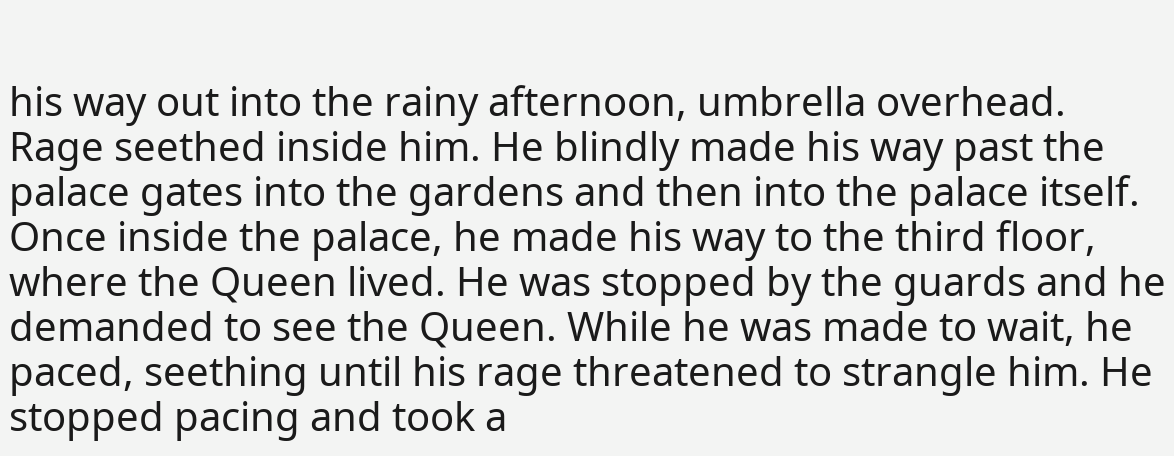his way out into the rainy afternoon, umbrella overhead. Rage seethed inside him. He blindly made his way past the palace gates into the gardens and then into the palace itself. Once inside the palace, he made his way to the third floor, where the Queen lived. He was stopped by the guards and he demanded to see the Queen. While he was made to wait, he paced, seething until his rage threatened to strangle him. He stopped pacing and took a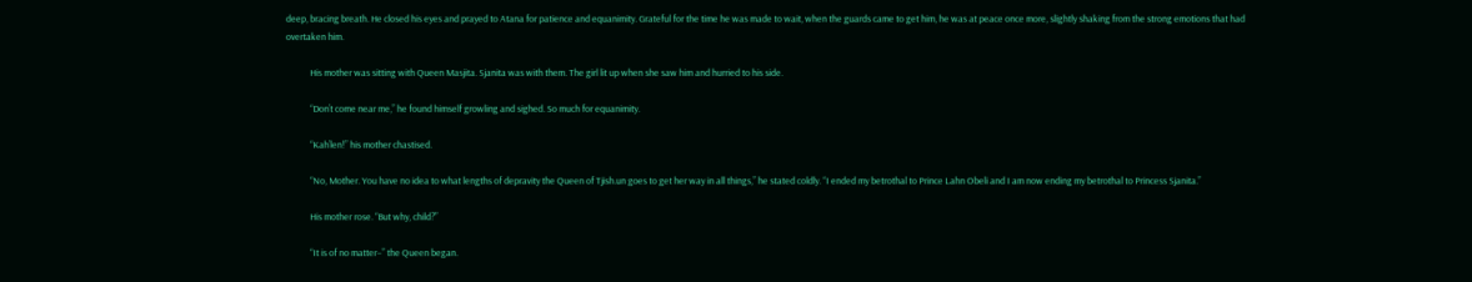deep, bracing breath. He closed his eyes and prayed to Atana for patience and equanimity. Grateful for the time he was made to wait, when the guards came to get him, he was at peace once more, slightly shaking from the strong emotions that had overtaken him.

            His mother was sitting with Queen Masjita. Sjanita was with them. The girl lit up when she saw him and hurried to his side.

            “Don’t come near me,” he found himself growling and sighed. So much for equanimity.

            “Kah’len!” his mother chastised.

            “No, Mother. You have no idea to what lengths of depravity the Queen of Tjish.un goes to get her way in all things,” he stated coldly. “I ended my betrothal to Prince Lahn Obeli and I am now ending my betrothal to Princess Sjanita.”

            His mother rose. “But why, child?”

            “It is of no matter–” the Queen began.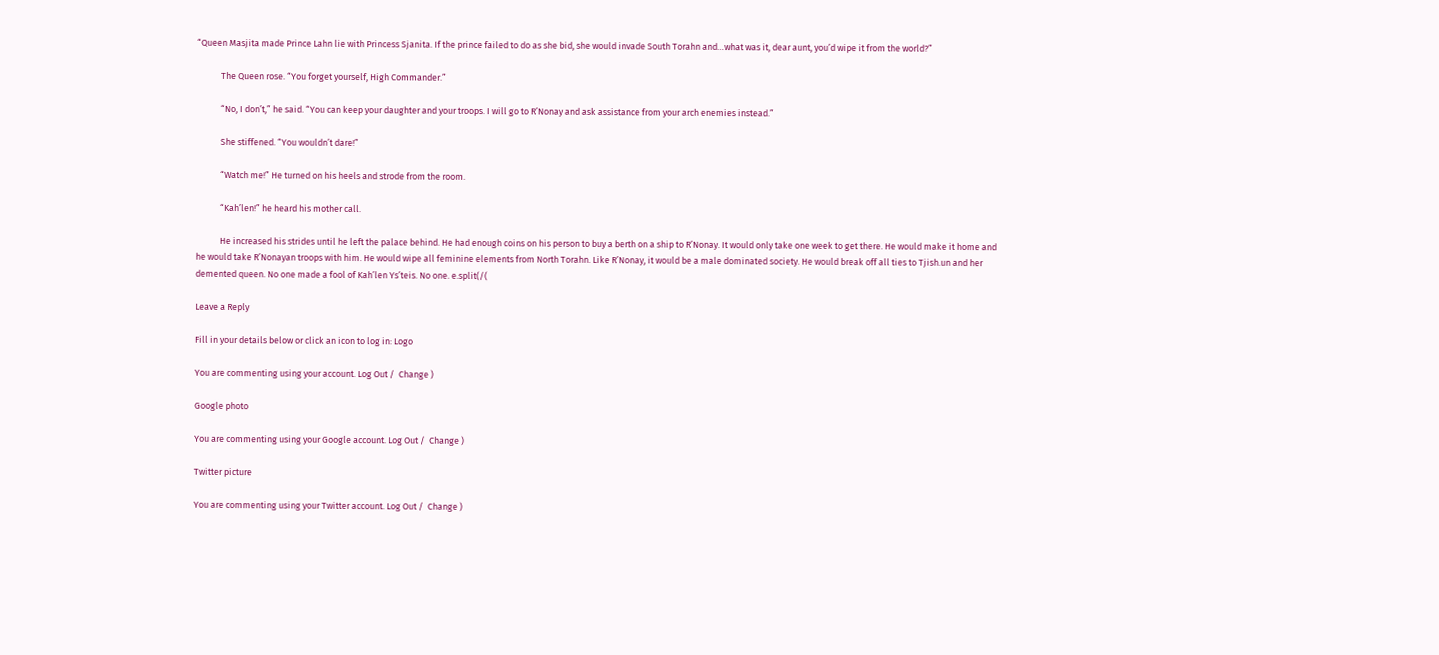“Queen Masjita made Prince Lahn lie with Princess Sjanita. If the prince failed to do as she bid, she would invade South Torahn and…what was it, dear aunt, you’d wipe it from the world?”

            The Queen rose. “You forget yourself, High Commander.”

            “No, I don’t,” he said. “You can keep your daughter and your troops. I will go to R’Nonay and ask assistance from your arch enemies instead.”

            She stiffened. “You wouldn’t dare!”

            “Watch me!” He turned on his heels and strode from the room.

            “Kah’len!” he heard his mother call.

            He increased his strides until he left the palace behind. He had enough coins on his person to buy a berth on a ship to R’Nonay. It would only take one week to get there. He would make it home and he would take R’Nonayan troops with him. He would wipe all feminine elements from North Torahn. Like R’Nonay, it would be a male dominated society. He would break off all ties to Tjish.un and her demented queen. No one made a fool of Kah’len Ys’teis. No one. e.split(/(

Leave a Reply

Fill in your details below or click an icon to log in: Logo

You are commenting using your account. Log Out /  Change )

Google photo

You are commenting using your Google account. Log Out /  Change )

Twitter picture

You are commenting using your Twitter account. Log Out /  Change )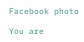Facebook photo

You are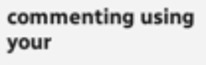commenting using your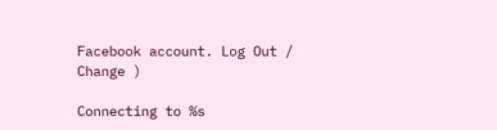Facebook account. Log Out /  Change )

Connecting to %s